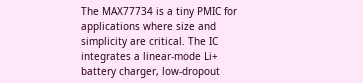The MAX77734 is a tiny PMIC for applications where size and simplicity are critical. The IC integrates a linear-mode Li+ battery charger, low-dropout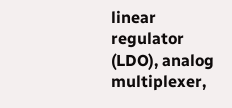linear regulator (LDO), analog multiplexer,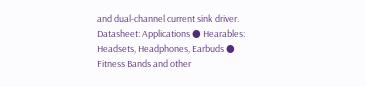and dual-channel current sink driver. Datasheet: Applications ● Hearables: Headsets, Headphones, Earbuds ● Fitness Bands and other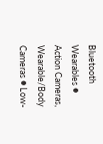Bluetooth Wearables ● Action Cameras, Wearable/Body Cameras ● Low-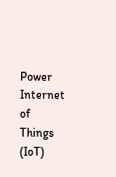Power Internet of Things (IoT)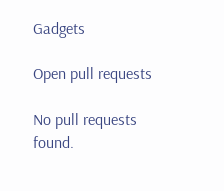Gadgets

Open pull requests

No pull requests found.